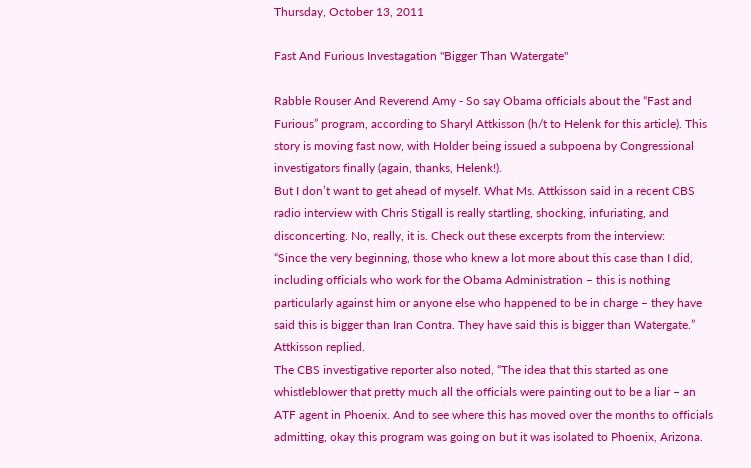Thursday, October 13, 2011

Fast And Furious Investagation "Bigger Than Watergate"

Rabble Rouser And Reverend Amy - So say Obama officials about the “Fast and Furious” program, according to Sharyl Attkisson (h/t to Helenk for this article). This story is moving fast now, with Holder being issued a subpoena by Congressional investigators finally (again, thanks, Helenk!).
But I don’t want to get ahead of myself. What Ms. Attkisson said in a recent CBS radio interview with Chris Stigall is really startling, shocking, infuriating, and disconcerting. No, really, it is. Check out these excerpts from the interview:
“Since the very beginning, those who knew a lot more about this case than I did, including officials who work for the Obama Administration – this is nothing particularly against him or anyone else who happened to be in charge – they have said this is bigger than Iran Contra. They have said this is bigger than Watergate.” Attkisson replied.
The CBS investigative reporter also noted, “The idea that this started as one whistleblower that pretty much all the officials were painting out to be a liar – an ATF agent in Phoenix. And to see where this has moved over the months to officials admitting, okay this program was going on but it was isolated to Phoenix, Arizona.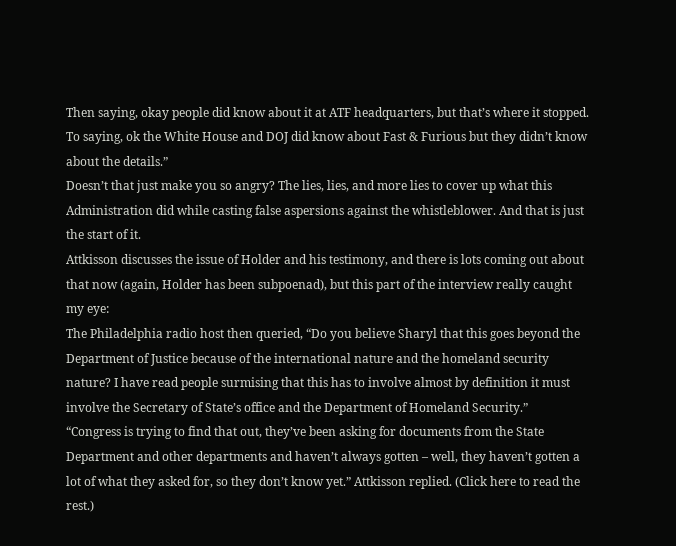Then saying, okay people did know about it at ATF headquarters, but that’s where it stopped. To saying, ok the White House and DOJ did know about Fast & Furious but they didn’t know about the details.”
Doesn’t that just make you so angry? The lies, lies, and more lies to cover up what this Administration did while casting false aspersions against the whistleblower. And that is just the start of it.
Attkisson discusses the issue of Holder and his testimony, and there is lots coming out about that now (again, Holder has been subpoenad), but this part of the interview really caught my eye:
The Philadelphia radio host then queried, “Do you believe Sharyl that this goes beyond the Department of Justice because of the international nature and the homeland security nature? I have read people surmising that this has to involve almost by definition it must involve the Secretary of State’s office and the Department of Homeland Security.”
“Congress is trying to find that out, they’ve been asking for documents from the State Department and other departments and haven’t always gotten – well, they haven’t gotten a lot of what they asked for, so they don’t know yet.” Attkisson replied. (Click here to read the rest.)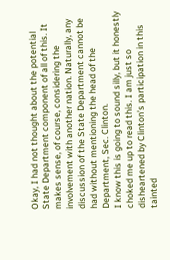Okay, I had not thought about the potential State Department component of all of this. It makes sense, of course, considering the involvement with another nation. Naturally, any discussion of the State Department cannot be had without mentioning the head of the Department, Sec. Clinton.
I know this is going to sound silly, but it honestly choked me up to read this. I am just so disheartened by Clinton’s participation in this tainted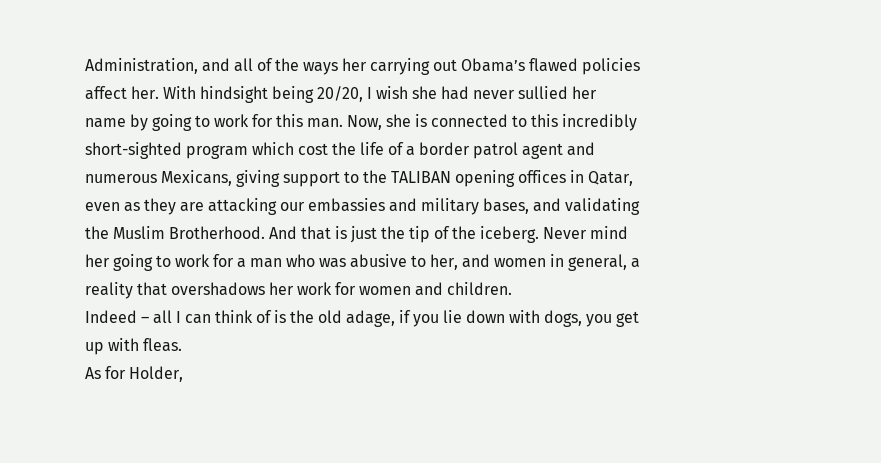Administration, and all of the ways her carrying out Obama’s flawed policies affect her. With hindsight being 20/20, I wish she had never sullied her name by going to work for this man. Now, she is connected to this incredibly short-sighted program which cost the life of a border patrol agent and numerous Mexicans, giving support to the TALIBAN opening offices in Qatar, even as they are attacking our embassies and military bases, and validating the Muslim Brotherhood. And that is just the tip of the iceberg. Never mind her going to work for a man who was abusive to her, and women in general, a reality that overshadows her work for women and children.
Indeed – all I can think of is the old adage, if you lie down with dogs, you get up with fleas.
As for Holder,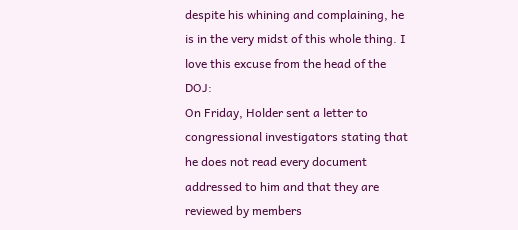despite his whining and complaining, he is in the very midst of this whole thing. I love this excuse from the head of the DOJ:
On Friday, Holder sent a letter to congressional investigators stating that he does not read every document addressed to him and that they are reviewed by members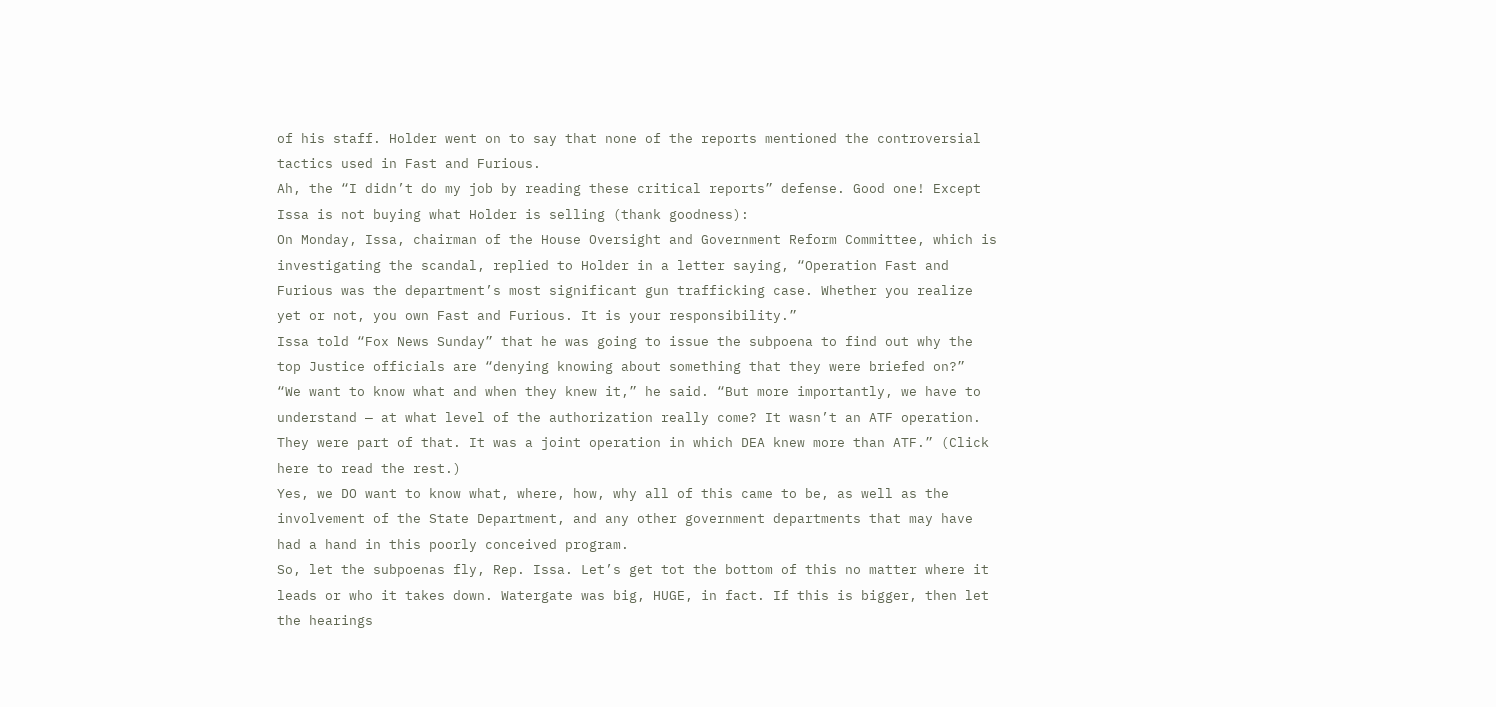of his staff. Holder went on to say that none of the reports mentioned the controversial tactics used in Fast and Furious.
Ah, the “I didn’t do my job by reading these critical reports” defense. Good one! Except Issa is not buying what Holder is selling (thank goodness):
On Monday, Issa, chairman of the House Oversight and Government Reform Committee, which is investigating the scandal, replied to Holder in a letter saying, “Operation Fast and Furious was the department’s most significant gun trafficking case. Whether you realize yet or not, you own Fast and Furious. It is your responsibility.”
Issa told “Fox News Sunday” that he was going to issue the subpoena to find out why the top Justice officials are “denying knowing about something that they were briefed on?”
“We want to know what and when they knew it,” he said. “But more importantly, we have to understand — at what level of the authorization really come? It wasn’t an ATF operation. They were part of that. It was a joint operation in which DEA knew more than ATF.” (Click here to read the rest.)
Yes, we DO want to know what, where, how, why all of this came to be, as well as the involvement of the State Department, and any other government departments that may have had a hand in this poorly conceived program.
So, let the subpoenas fly, Rep. Issa. Let’s get tot the bottom of this no matter where it leads or who it takes down. Watergate was big, HUGE, in fact. If this is bigger, then let the hearings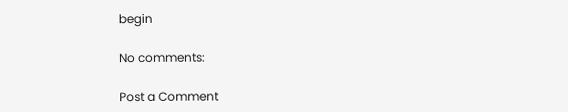begin

No comments:

Post a Comment